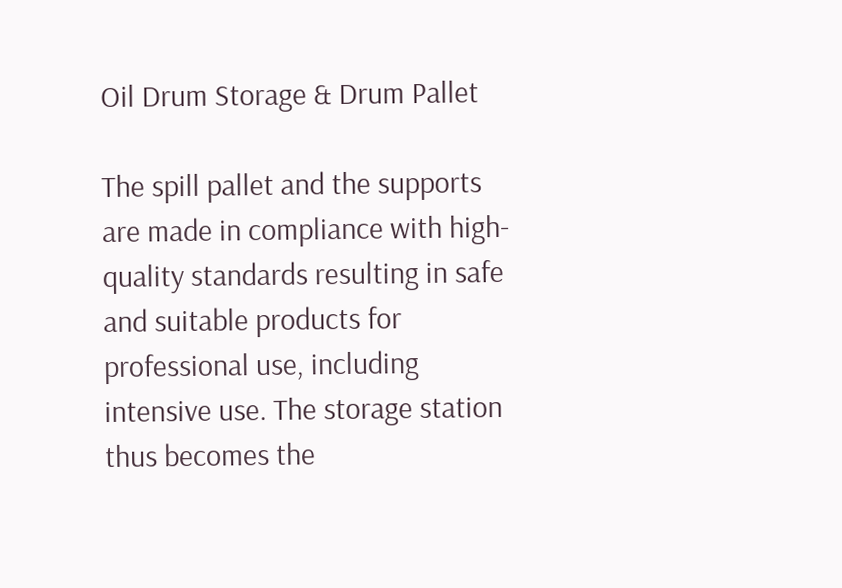Oil Drum Storage & Drum Pallet

The spill pallet and the supports are made in compliance with high-quality standards resulting in safe and suitable products for professional use, including intensive use. The storage station thus becomes the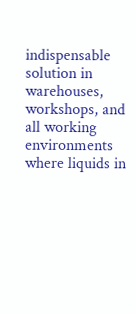indispensable solution in warehouses, workshops, and all working environments where liquids in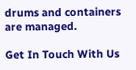drums and containers are managed.

Get In Touch With Us